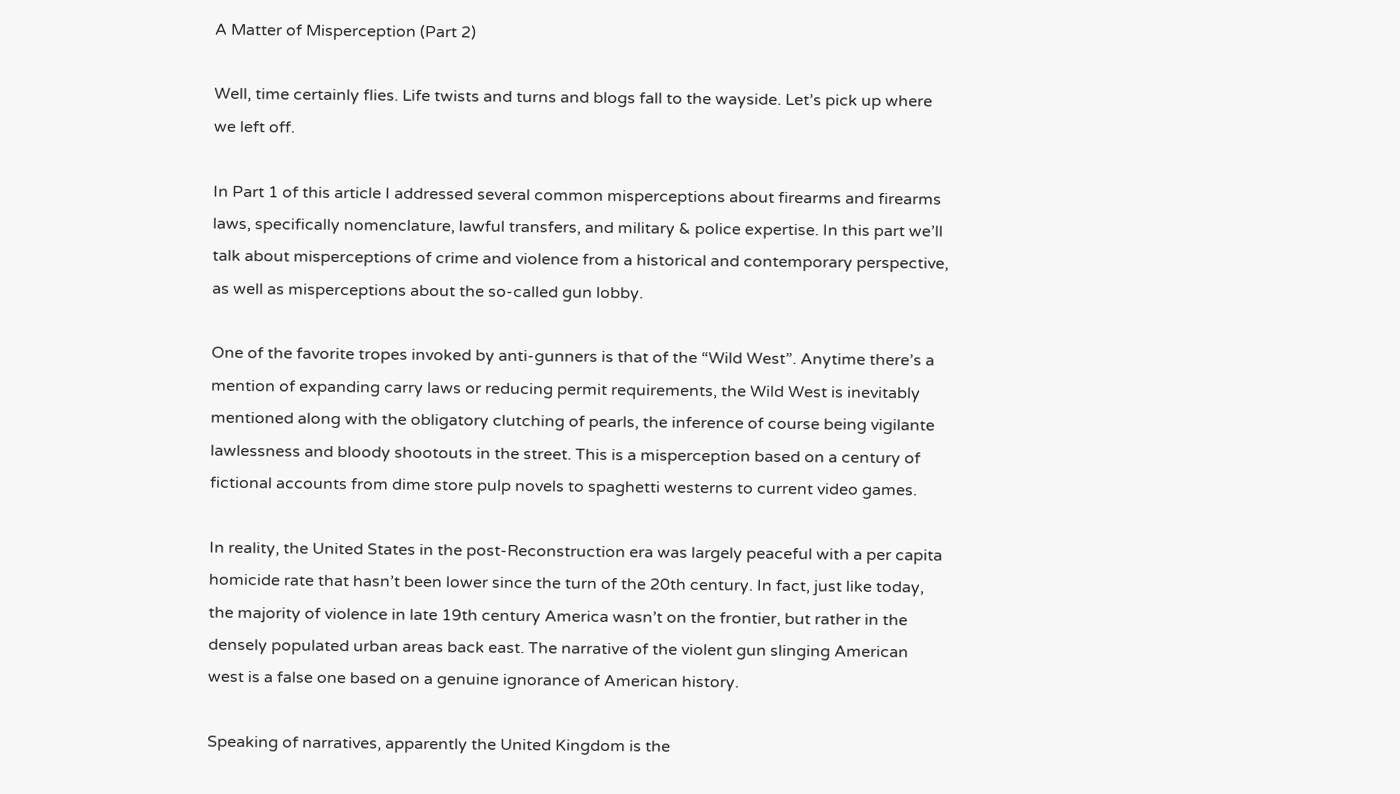A Matter of Misperception (Part 2)

Well, time certainly flies. Life twists and turns and blogs fall to the wayside. Let’s pick up where we left off.

In Part 1 of this article I addressed several common misperceptions about firearms and firearms laws, specifically nomenclature, lawful transfers, and military & police expertise. In this part we’ll talk about misperceptions of crime and violence from a historical and contemporary perspective, as well as misperceptions about the so-called gun lobby.

One of the favorite tropes invoked by anti-gunners is that of the “Wild West”. Anytime there’s a mention of expanding carry laws or reducing permit requirements, the Wild West is inevitably mentioned along with the obligatory clutching of pearls, the inference of course being vigilante lawlessness and bloody shootouts in the street. This is a misperception based on a century of fictional accounts from dime store pulp novels to spaghetti westerns to current video games.

In reality, the United States in the post-Reconstruction era was largely peaceful with a per capita homicide rate that hasn’t been lower since the turn of the 20th century. In fact, just like today, the majority of violence in late 19th century America wasn’t on the frontier, but rather in the densely populated urban areas back east. The narrative of the violent gun slinging American west is a false one based on a genuine ignorance of American history.

Speaking of narratives, apparently the United Kingdom is the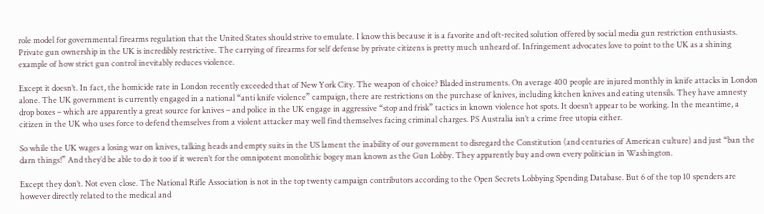role model for governmental firearms regulation that the United States should strive to emulate. I know this because it is a favorite and oft-recited solution offered by social media gun restriction enthusiasts. Private gun ownership in the UK is incredibly restrictive. The carrying of firearms for self defense by private citizens is pretty much unheard of. Infringement advocates love to point to the UK as a shining example of how strict gun control inevitably reduces violence.

Except it doesn’t. In fact, the homicide rate in London recently exceeded that of New York City. The weapon of choice? Bladed instruments. On average 400 people are injured monthly in knife attacks in London alone. The UK government is currently engaged in a national “anti knife violence” campaign, there are restrictions on the purchase of knives, including kitchen knives and eating utensils. They have amnesty drop boxes – which are apparently a great source for knives – and police in the UK engage in aggressive “stop and frisk” tactics in known violence hot spots. It doesn’t appear to be working. In the meantime, a citizen in the UK who uses force to defend themselves from a violent attacker may well find themselves facing criminal charges. PS Australia isn’t a crime free utopia either.

So while the UK wages a losing war on knives, talking heads and empty suits in the US lament the inability of our government to disregard the Constitution (and centuries of American culture) and just “ban the darn things!” And they’d be able to do it too if it weren’t for the omnipotent monolithic bogey man known as the Gun Lobby. They apparently buy and own every politician in Washington.

Except they don’t. Not even close. The National Rifle Association is not in the top twenty campaign contributors according to the Open Secrets Lobbying Spending Database. But 6 of the top 10 spenders are however directly related to the medical and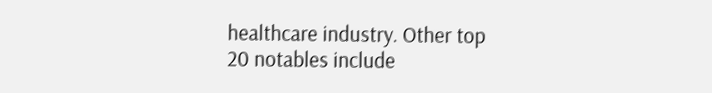healthcare industry. Other top 20 notables include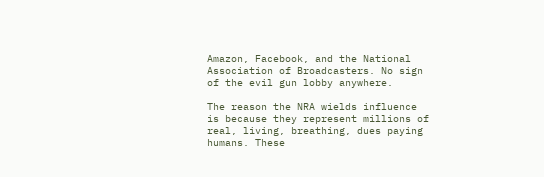Amazon, Facebook, and the National Association of Broadcasters. No sign of the evil gun lobby anywhere.

The reason the NRA wields influence is because they represent millions of real, living, breathing, dues paying humans. These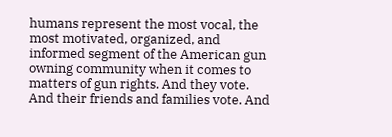humans represent the most vocal, the most motivated, organized, and informed segment of the American gun owning community when it comes to matters of gun rights. And they vote. And their friends and families vote. And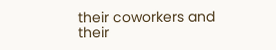their coworkers and their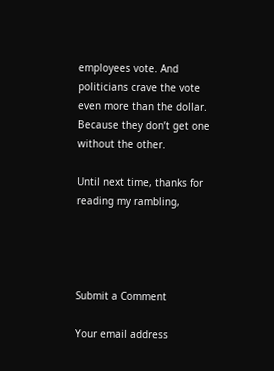employees vote. And politicians crave the vote even more than the dollar. Because they don’t get one without the other.

Until next time, thanks for reading my rambling,




Submit a Comment

Your email address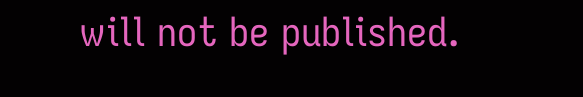will not be published.